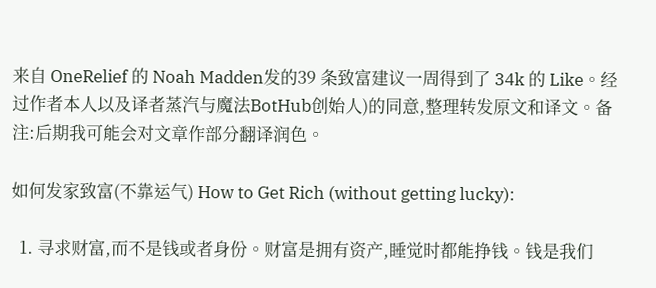来自 OneRelief 的 Noah Madden发的39 条致富建议一周得到了 34k 的 Like。经过作者本人以及译者蒸汽与魔法BotHub创始人)的同意,整理转发原文和译文。备注:后期我可能会对文章作部分翻译润色。

如何发家致富(不靠运气) How to Get Rich (without getting lucky):

  1. 寻求财富,而不是钱或者身份。财富是拥有资产,睡觉时都能挣钱。钱是我们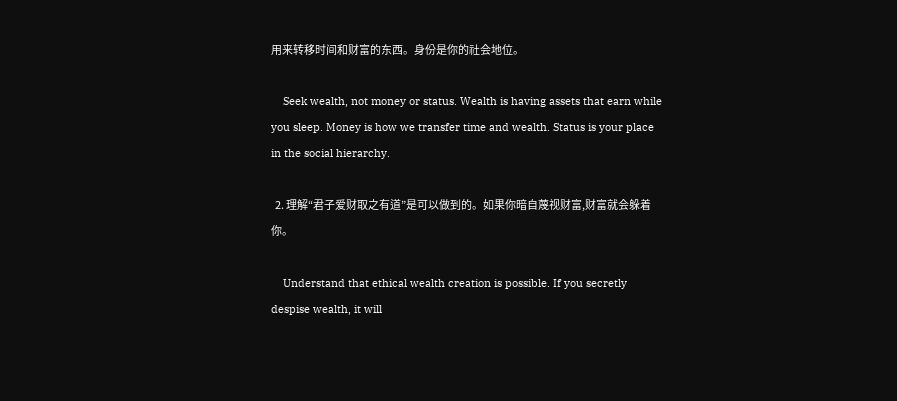用来转移时间和财富的东西。身份是你的社会地位。

    Seek wealth, not money or status. Wealth is having assets that earn while you sleep. Money is how we transfer time and wealth. Status is your place in the social hierarchy.

  2. 理解“君子爱财取之有道”是可以做到的。如果你暗自蔑视财富,财富就会躲着你。

    Understand that ethical wealth creation is possible. If you secretly despise wealth, it will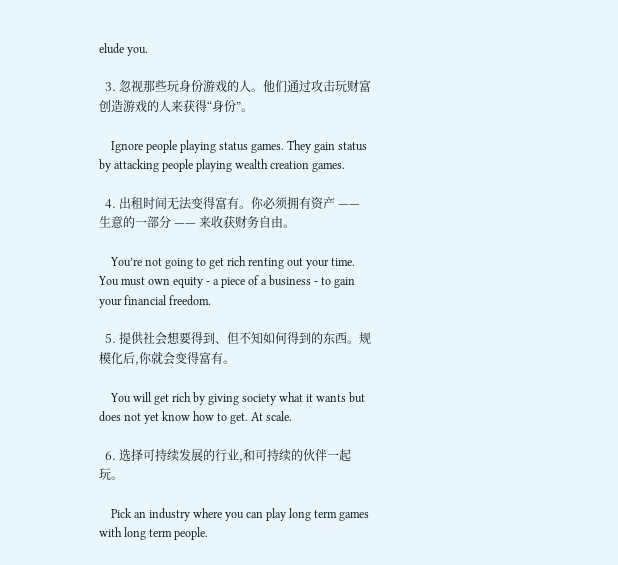elude you.

  3. 忽视那些玩身份游戏的人。他们通过攻击玩财富创造游戏的人来获得“身份”。

    Ignore people playing status games. They gain status by attacking people playing wealth creation games.

  4. 出租时间无法变得富有。你必须拥有资产 —— 生意的一部分 —— 来收获财务自由。

    You’re not going to get rich renting out your time. You must own equity - a piece of a business - to gain your financial freedom.

  5. 提供社会想要得到、但不知如何得到的东西。规模化后,你就会变得富有。

    You will get rich by giving society what it wants but does not yet know how to get. At scale.

  6. 选择可持续发展的行业,和可持续的伙伴一起玩。

    Pick an industry where you can play long term games with long term people.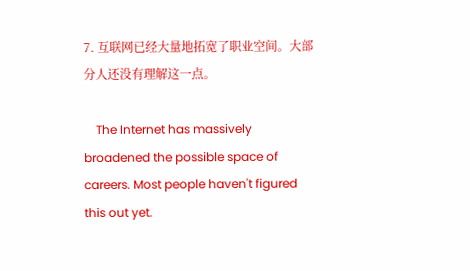7. 互联网已经大量地拓宽了职业空间。大部分人还没有理解这一点。

    The Internet has massively broadened the possible space of careers. Most people haven't figured this out yet.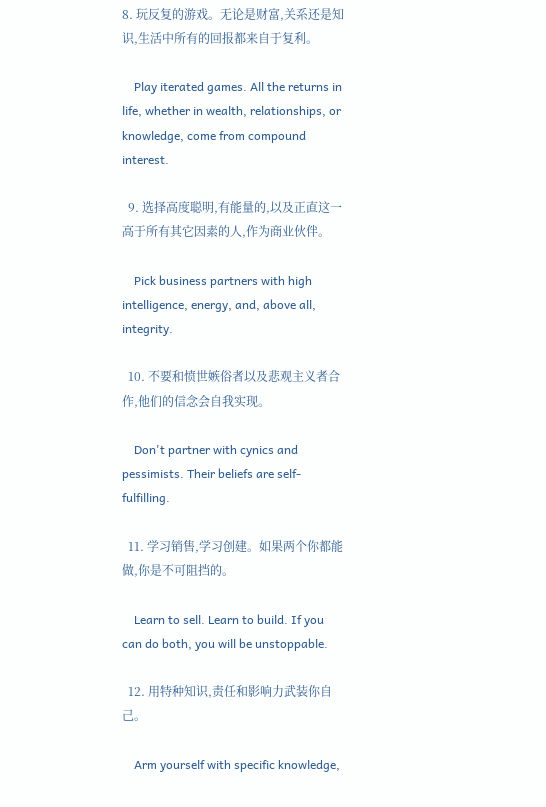8. 玩反复的游戏。无论是财富,关系还是知识,生活中所有的回报都来自于复利。

    Play iterated games. All the returns in life, whether in wealth, relationships, or knowledge, come from compound interest.

  9. 选择高度聪明,有能量的,以及正直这一高于所有其它因素的人,作为商业伙伴。

    Pick business partners with high intelligence, energy, and, above all, integrity.

  10. 不要和愤世嫉俗者以及悲观主义者合作,他们的信念会自我实现。

    Don't partner with cynics and pessimists. Their beliefs are self-fulfilling.

  11. 学习销售,学习创建。如果两个你都能做,你是不可阻挡的。

    Learn to sell. Learn to build. If you can do both, you will be unstoppable.

  12. 用特种知识,责任和影响力武装你自己。

    Arm yourself with specific knowledge,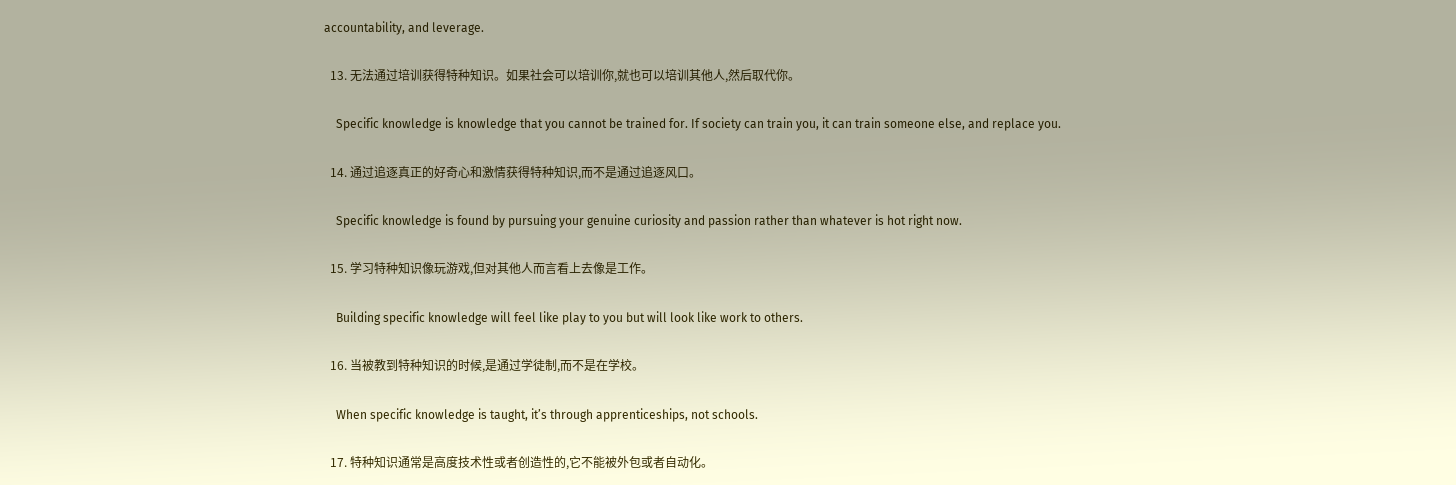accountability, and leverage.

  13. 无法通过培训获得特种知识。如果社会可以培训你,就也可以培训其他人,然后取代你。

    Specific knowledge is knowledge that you cannot be trained for. If society can train you, it can train someone else, and replace you.

  14. 通过追逐真正的好奇心和激情获得特种知识,而不是通过追逐风口。

    Specific knowledge is found by pursuing your genuine curiosity and passion rather than whatever is hot right now.

  15. 学习特种知识像玩游戏,但对其他人而言看上去像是工作。

    Building specific knowledge will feel like play to you but will look like work to others.

  16. 当被教到特种知识的时候,是通过学徒制,而不是在学校。

    When specific knowledge is taught, it’s through apprenticeships, not schools.

  17. 特种知识通常是高度技术性或者创造性的,它不能被外包或者自动化。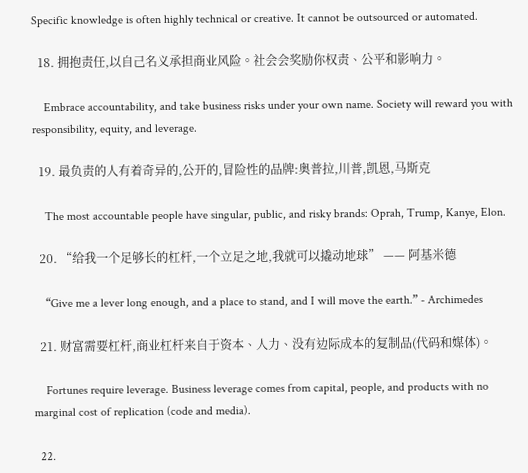Specific knowledge is often highly technical or creative. It cannot be outsourced or automated.

  18. 拥抱责任,以自己名义承担商业风险。社会会奖励你权责、公平和影响力。

    Embrace accountability, and take business risks under your own name. Society will reward you with responsibility, equity, and leverage.

  19. 最负责的人有着奇异的,公开的,冒险性的品牌:奥普拉,川普,凯恩,马斯克

    The most accountable people have singular, public, and risky brands: Oprah, Trump, Kanye, Elon.

  20. “给我一个足够长的杠杆,一个立足之地,我就可以撬动地球” —— 阿基米德

    “Give me a lever long enough, and a place to stand, and I will move the earth.” - Archimedes

  21. 财富需要杠杆,商业杠杆来自于资本、人力、没有边际成本的复制品(代码和媒体)。

    Fortunes require leverage. Business leverage comes from capital, people, and products with no marginal cost of replication (code and media).

  22.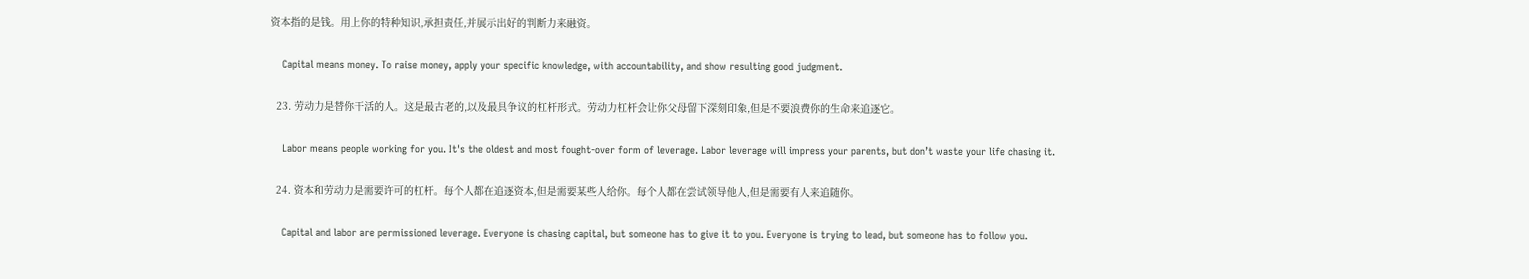资本指的是钱。用上你的特种知识,承担责任,并展示出好的判断力来融资。

    Capital means money. To raise money, apply your specific knowledge, with accountability, and show resulting good judgment.

  23. 劳动力是替你干活的人。这是最古老的,以及最具争议的杠杆形式。劳动力杠杆会让你父母留下深刻印象,但是不要浪费你的生命来追逐它。

    Labor means people working for you. It's the oldest and most fought-over form of leverage. Labor leverage will impress your parents, but don’t waste your life chasing it.

  24. 资本和劳动力是需要许可的杠杆。每个人都在追逐资本,但是需要某些人给你。每个人都在尝试领导他人,但是需要有人来追随你。

    Capital and labor are permissioned leverage. Everyone is chasing capital, but someone has to give it to you. Everyone is trying to lead, but someone has to follow you.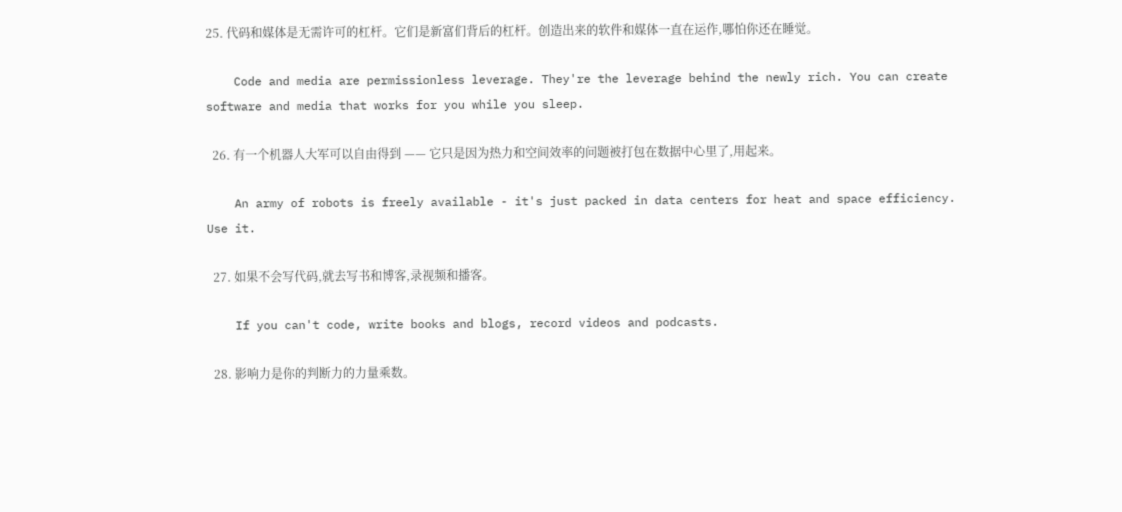25. 代码和媒体是无需许可的杠杆。它们是新富们背后的杠杆。创造出来的软件和媒体一直在运作,哪怕你还在睡觉。

    Code and media are permissionless leverage. They're the leverage behind the newly rich. You can create software and media that works for you while you sleep.

  26. 有一个机器人大军可以自由得到 —— 它只是因为热力和空间效率的问题被打包在数据中心里了,用起来。

    An army of robots is freely available - it's just packed in data centers for heat and space efficiency. Use it.

  27. 如果不会写代码,就去写书和博客,录视频和播客。

    If you can't code, write books and blogs, record videos and podcasts.

  28. 影响力是你的判断力的力量乘数。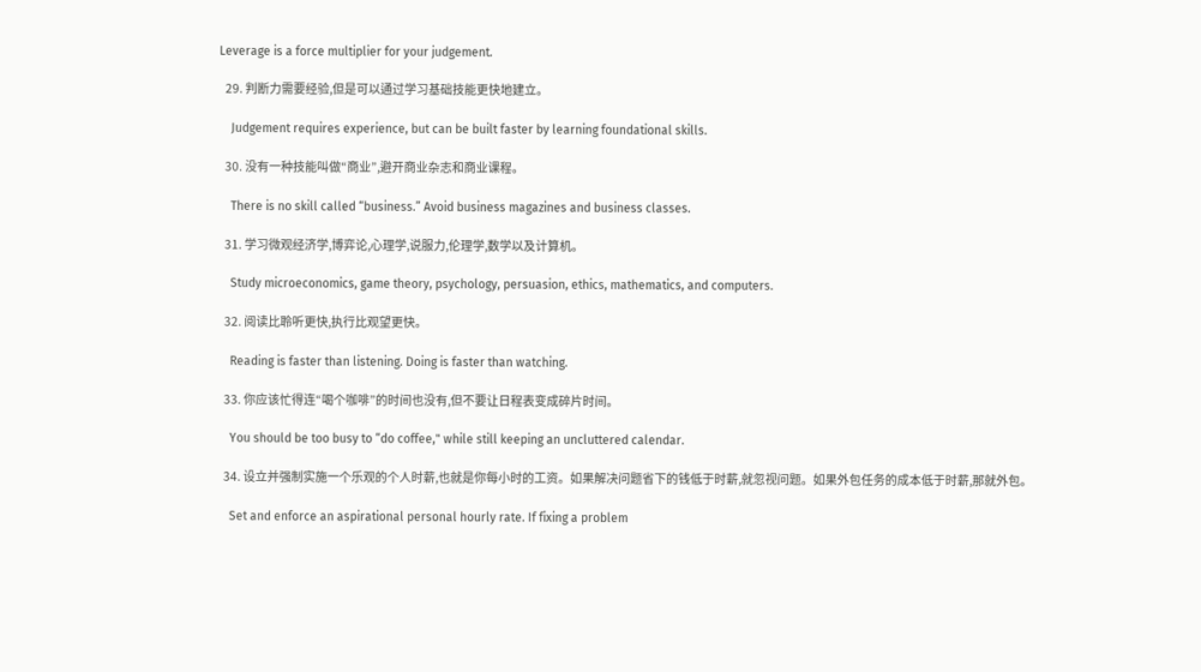Leverage is a force multiplier for your judgement.

  29. 判断力需要经验,但是可以通过学习基础技能更快地建立。

    Judgement requires experience, but can be built faster by learning foundational skills.

  30. 没有一种技能叫做“商业”,避开商业杂志和商业课程。

    There is no skill called “business.” Avoid business magazines and business classes.

  31. 学习微观经济学,博弈论,心理学,说服力,伦理学,数学以及计算机。

    Study microeconomics, game theory, psychology, persuasion, ethics, mathematics, and computers.

  32. 阅读比聆听更快,执行比观望更快。

    Reading is faster than listening. Doing is faster than watching.

  33. 你应该忙得连“喝个咖啡”的时间也没有,但不要让日程表变成碎片时间。

    You should be too busy to “do coffee," while still keeping an uncluttered calendar.

  34. 设立并强制实施一个乐观的个人时薪,也就是你每小时的工资。如果解决问题省下的钱低于时薪,就忽视问题。如果外包任务的成本低于时薪,那就外包。

    Set and enforce an aspirational personal hourly rate. If fixing a problem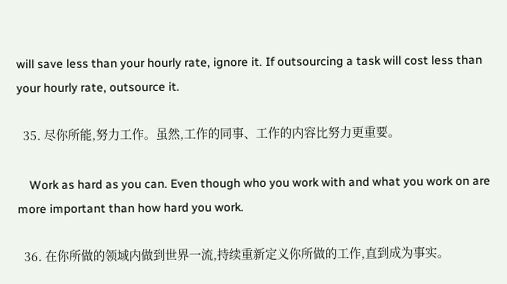will save less than your hourly rate, ignore it. If outsourcing a task will cost less than your hourly rate, outsource it.

  35. 尽你所能,努力工作。虽然,工作的同事、工作的内容比努力更重要。

    Work as hard as you can. Even though who you work with and what you work on are more important than how hard you work.

  36. 在你所做的领域内做到世界一流,持续重新定义你所做的工作,直到成为事实。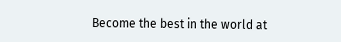Become the best in the world at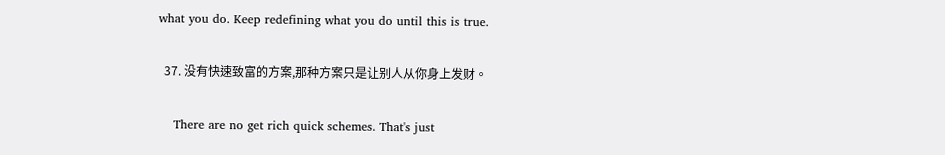what you do. Keep redefining what you do until this is true.

  37. 没有快速致富的方案,那种方案只是让别人从你身上发财。

    There are no get rich quick schemes. That's just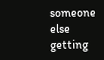someone else getting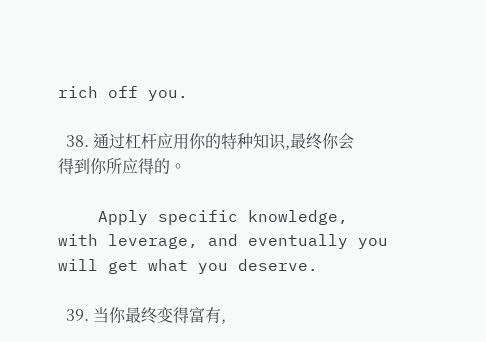rich off you.

  38. 通过杠杆应用你的特种知识,最终你会得到你所应得的。

    Apply specific knowledge, with leverage, and eventually you will get what you deserve.

  39. 当你最终变得富有,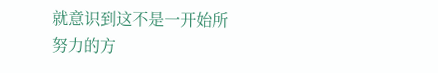就意识到这不是一开始所努力的方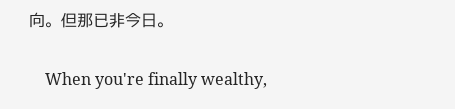向。但那已非今日。

    When you're finally wealthy,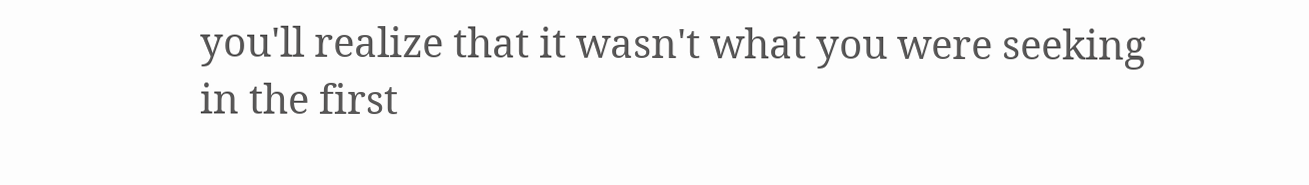you'll realize that it wasn't what you were seeking in the first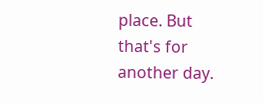place. But that's for another day.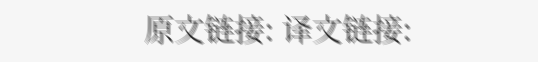原文链接: 译文链接: